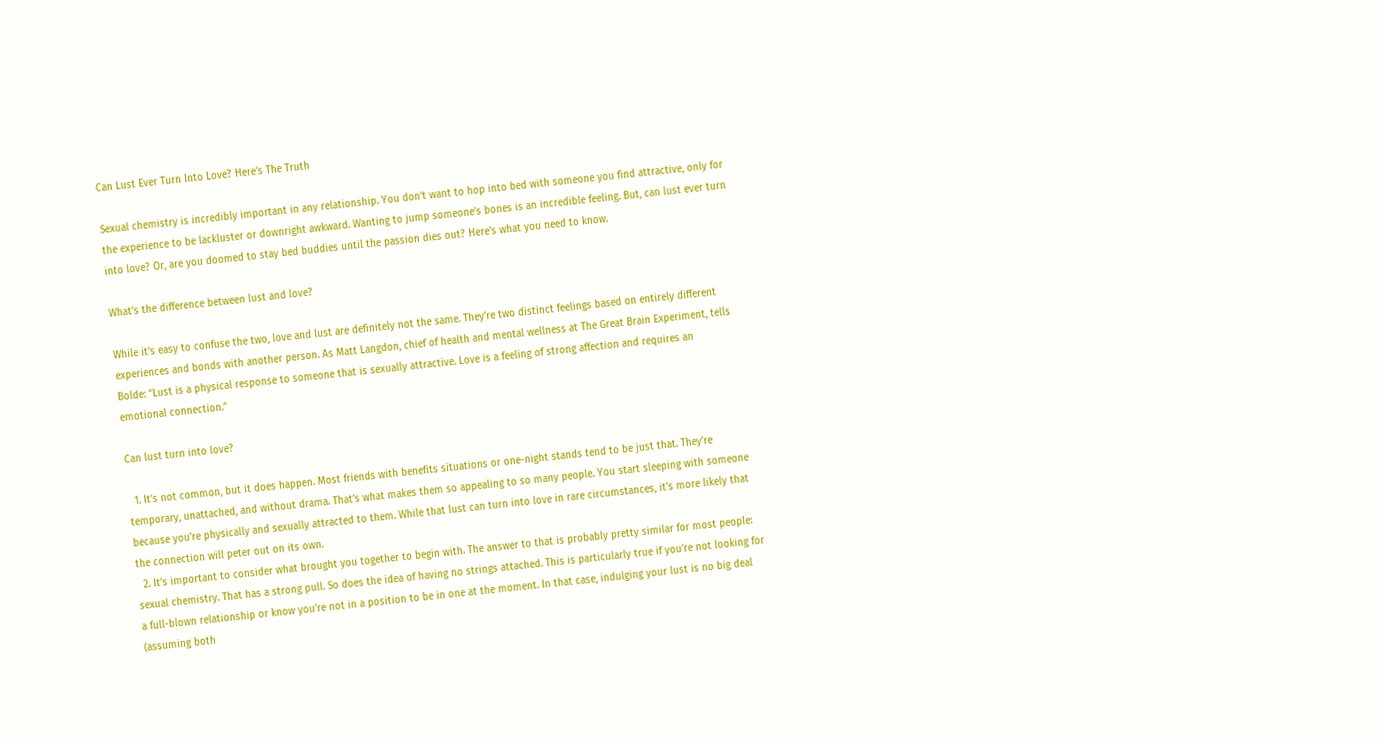Can Lust Ever Turn Into Love? Here’s The Truth

Sexual chemistry is incredibly important in any relationship. You don’t want to hop into bed with someone you find attractive, only for the experience to be lackluster or downright awkward. Wanting to jump someone’s bones is an incredible feeling. But, can lust ever turn into love? Or, are you doomed to stay bed buddies until the passion dies out? Here’s what you need to know.

What’s the difference between lust and love?

While it’s easy to confuse the two, love and lust are definitely not the same. They’re two distinct feelings based on entirely different experiences and bonds with another person. As Matt Langdon, chief of health and mental wellness at The Great Brain Experiment, tells Bolde: “Lust is a physical response to someone that is sexually attractive. Love is a feeling of strong affection and requires an emotional connection.”

Can lust turn into love?

  1. It’s not common, but it does happen. Most friends with benefits situations or one-night stands tend to be just that. They’re temporary, unattached, and without drama. That’s what makes them so appealing to so many people. You start sleeping with someone because you’re physically and sexually attracted to them. While that lust can turn into love in rare circumstances, it’s more likely that the connection will peter out on its own.
  2. It’s important to consider what brought you together to begin with. The answer to that is probably pretty similar for most people: sexual chemistry. That has a strong pull. So does the idea of having no strings attached. This is particularly true if you’re not looking for a full-blown relationship or know you’re not in a position to be in one at the moment. In that case, indulging your lust is no big deal (assuming both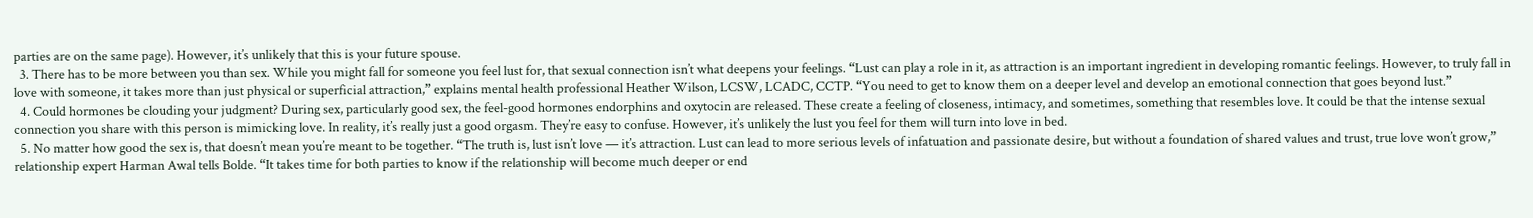parties are on the same page). However, it’s unlikely that this is your future spouse.
  3. There has to be more between you than sex. While you might fall for someone you feel lust for, that sexual connection isn’t what deepens your feelings. “Lust can play a role in it, as attraction is an important ingredient in developing romantic feelings. However, to truly fall in love with someone, it takes more than just physical or superficial attraction,” explains mental health professional Heather Wilson, LCSW, LCADC, CCTP. “You need to get to know them on a deeper level and develop an emotional connection that goes beyond lust.”
  4. Could hormones be clouding your judgment? During sex, particularly good sex, the feel-good hormones endorphins and oxytocin are released. These create a feeling of closeness, intimacy, and sometimes, something that resembles love. It could be that the intense sexual connection you share with this person is mimicking love. In reality, it’s really just a good orgasm. They’re easy to confuse. However, it’s unlikely the lust you feel for them will turn into love in bed.
  5. No matter how good the sex is, that doesn’t mean you’re meant to be together. “The truth is, lust isn’t love — it’s attraction. Lust can lead to more serious levels of infatuation and passionate desire, but without a foundation of shared values and trust, true love won’t grow,” relationship expert Harman Awal tells Bolde. “It takes time for both parties to know if the relationship will become much deeper or end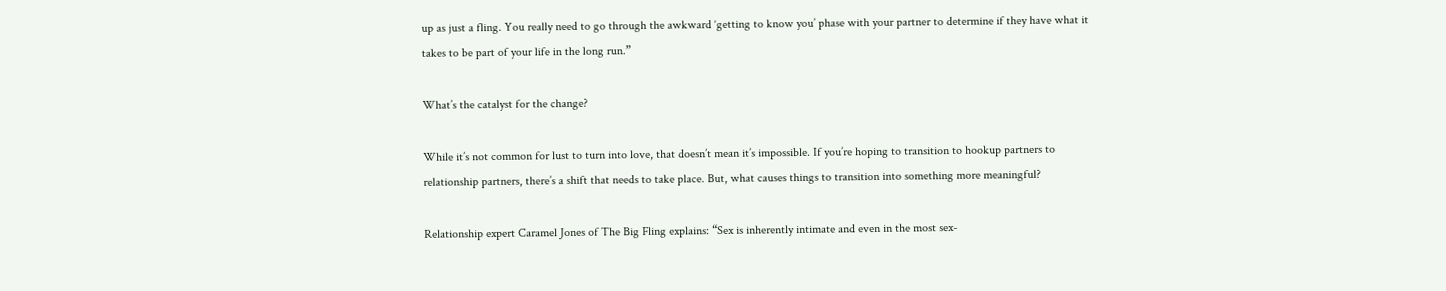up as just a fling. You really need to go through the awkward ‘getting to know you’ phase with your partner to determine if they have what it takes to be part of your life in the long run.”

What’s the catalyst for the change?

While it’s not common for lust to turn into love, that doesn’t mean it’s impossible. If you’re hoping to transition to hookup partners to relationship partners, there’s a shift that needs to take place. But, what causes things to transition into something more meaningful?

Relationship expert Caramel Jones of The Big Fling explains: “Sex is inherently intimate and even in the most sex-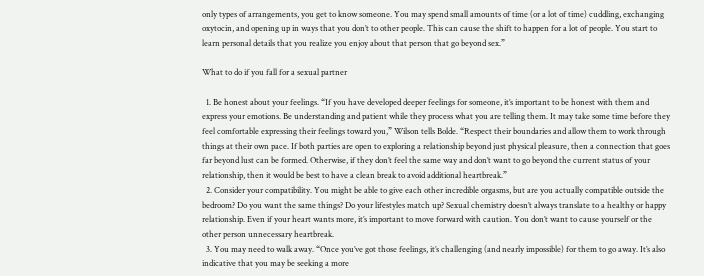only types of arrangements, you get to know someone. You may spend small amounts of time (or a lot of time) cuddling, exchanging oxytocin, and opening up in ways that you don’t to other people. This can cause the shift to happen for a lot of people. You start to learn personal details that you realize you enjoy about that person that go beyond sex.”

What to do if you fall for a sexual partner

  1. Be honest about your feelings. “If you have developed deeper feelings for someone, it’s important to be honest with them and express your emotions. Be understanding and patient while they process what you are telling them. It may take some time before they feel comfortable expressing their feelings toward you,” Wilson tells Bolde. “Respect their boundaries and allow them to work through things at their own pace. If both parties are open to exploring a relationship beyond just physical pleasure, then a connection that goes far beyond lust can be formed. Otherwise, if they don’t feel the same way and don’t want to go beyond the current status of your relationship, then it would be best to have a clean break to avoid additional heartbreak.”
  2. Consider your compatibility. You might be able to give each other incredible orgasms, but are you actually compatible outside the bedroom? Do you want the same things? Do your lifestyles match up? Sexual chemistry doesn’t always translate to a healthy or happy relationship. Even if your heart wants more, it’s important to move forward with caution. You don’t want to cause yourself or the other person unnecessary heartbreak.
  3. You may need to walk away. “Once you’ve got those feelings, it’s challenging (and nearly impossible) for them to go away. It’s also indicative that you may be seeking a more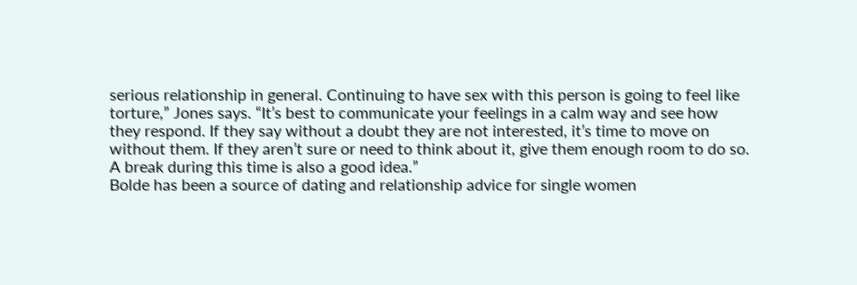serious relationship in general. Continuing to have sex with this person is going to feel like torture,” Jones says. “It’s best to communicate your feelings in a calm way and see how they respond. If they say without a doubt they are not interested, it’s time to move on without them. If they aren’t sure or need to think about it, give them enough room to do so. A break during this time is also a good idea.”
Bolde has been a source of dating and relationship advice for single women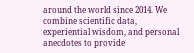around the world since 2014. We combine scientific data, experiential wisdom, and personal anecdotes to provide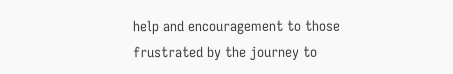help and encouragement to those frustrated by the journey to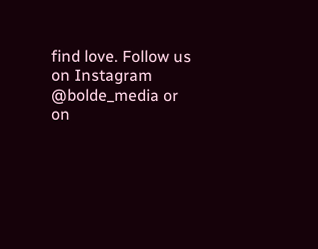find love. Follow us on Instagram @bolde_media or on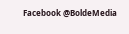Facebook @BoldeMedia